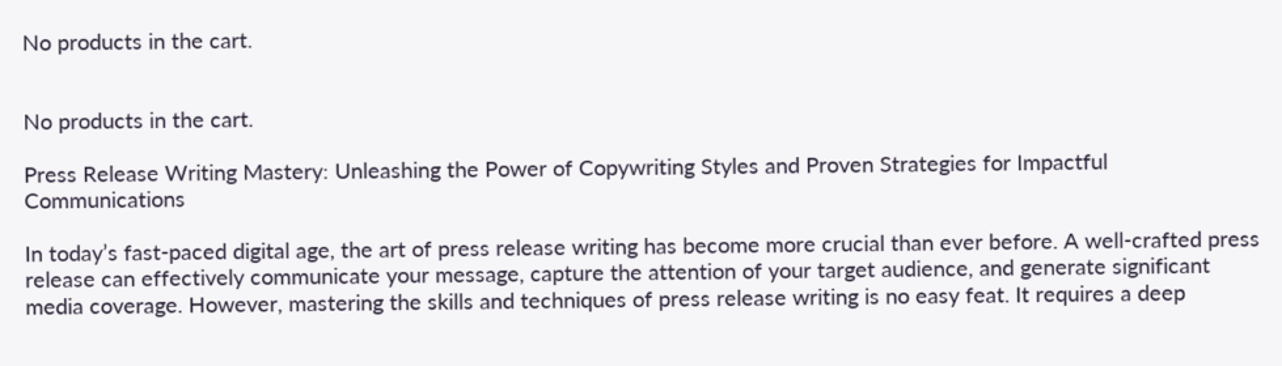No products in the cart.


No products in the cart.

Press Release Writing Mastery: Unleashing the Power of Copywriting Styles and Proven Strategies for Impactful Communications

In today’s fast-paced digital age, the art of press release writing has become more crucial than ever before. A well-crafted press release can effectively communicate your message, capture the attention of your target audience, and generate significant media coverage. However, mastering the skills and techniques of press release writing is no easy feat. It requires a deep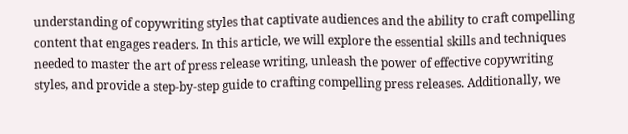understanding of copywriting styles that captivate audiences and the ability to craft compelling content that engages readers. In this article, we will explore the essential skills and techniques needed to master the art of press release writing, unleash the power of effective copywriting styles, and provide a step-by-step guide to crafting compelling press releases. Additionally, we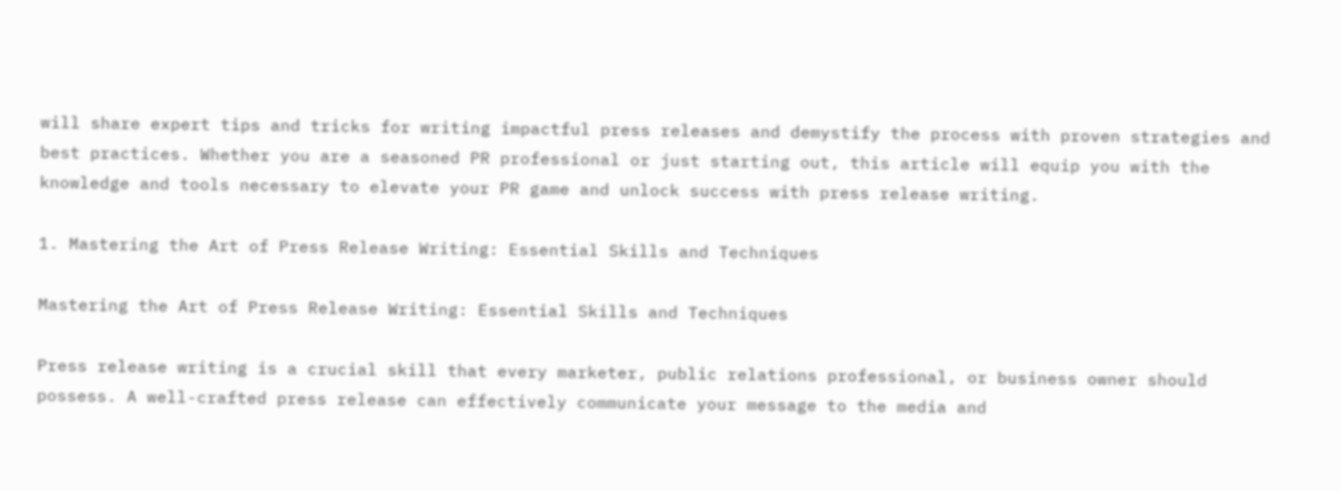will share expert tips and tricks for writing impactful press releases and demystify the process with proven strategies and best practices. Whether you are a seasoned PR professional or just starting out, this article will equip you with the knowledge and tools necessary to elevate your PR game and unlock success with press release writing.

1. Mastering the Art of Press Release Writing: Essential Skills and Techniques

Mastering the Art of Press Release Writing: Essential Skills and Techniques

Press release writing is a crucial skill that every marketer, public relations professional, or business owner should possess. A well-crafted press release can effectively communicate your message to the media and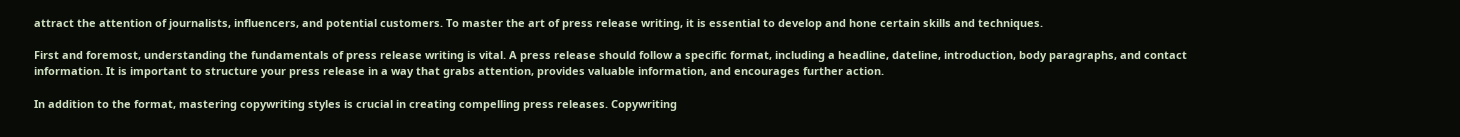attract the attention of journalists, influencers, and potential customers. To master the art of press release writing, it is essential to develop and hone certain skills and techniques.

First and foremost, understanding the fundamentals of press release writing is vital. A press release should follow a specific format, including a headline, dateline, introduction, body paragraphs, and contact information. It is important to structure your press release in a way that grabs attention, provides valuable information, and encourages further action.

In addition to the format, mastering copywriting styles is crucial in creating compelling press releases. Copywriting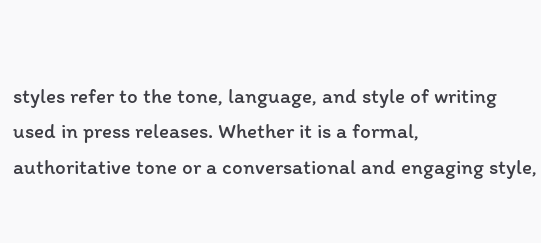styles refer to the tone, language, and style of writing used in press releases. Whether it is a formal, authoritative tone or a conversational and engaging style,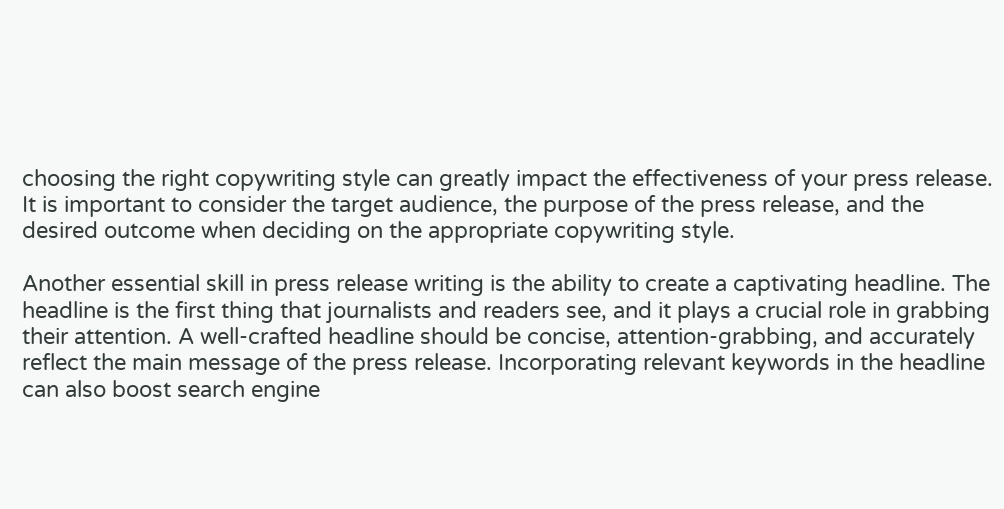choosing the right copywriting style can greatly impact the effectiveness of your press release. It is important to consider the target audience, the purpose of the press release, and the desired outcome when deciding on the appropriate copywriting style.

Another essential skill in press release writing is the ability to create a captivating headline. The headline is the first thing that journalists and readers see, and it plays a crucial role in grabbing their attention. A well-crafted headline should be concise, attention-grabbing, and accurately reflect the main message of the press release. Incorporating relevant keywords in the headline can also boost search engine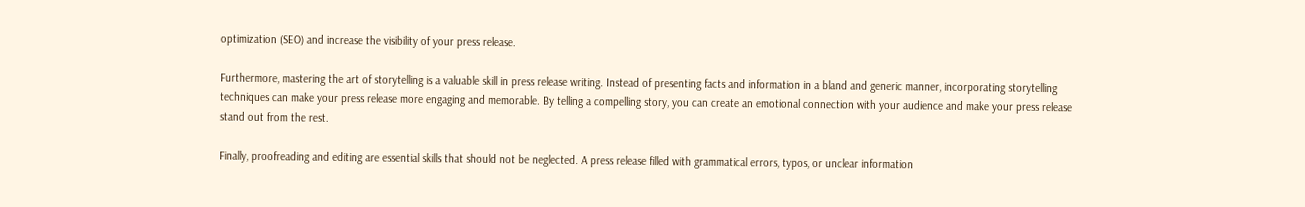optimization (SEO) and increase the visibility of your press release.

Furthermore, mastering the art of storytelling is a valuable skill in press release writing. Instead of presenting facts and information in a bland and generic manner, incorporating storytelling techniques can make your press release more engaging and memorable. By telling a compelling story, you can create an emotional connection with your audience and make your press release stand out from the rest.

Finally, proofreading and editing are essential skills that should not be neglected. A press release filled with grammatical errors, typos, or unclear information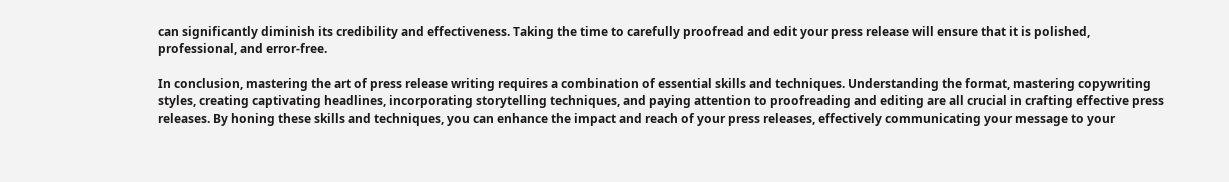can significantly diminish its credibility and effectiveness. Taking the time to carefully proofread and edit your press release will ensure that it is polished, professional, and error-free.

In conclusion, mastering the art of press release writing requires a combination of essential skills and techniques. Understanding the format, mastering copywriting styles, creating captivating headlines, incorporating storytelling techniques, and paying attention to proofreading and editing are all crucial in crafting effective press releases. By honing these skills and techniques, you can enhance the impact and reach of your press releases, effectively communicating your message to your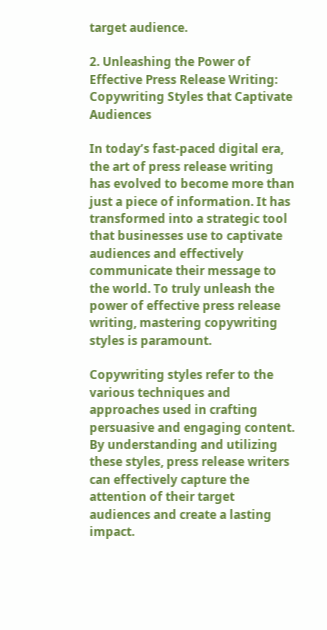target audience.

2. Unleashing the Power of Effective Press Release Writing: Copywriting Styles that Captivate Audiences

In today’s fast-paced digital era, the art of press release writing has evolved to become more than just a piece of information. It has transformed into a strategic tool that businesses use to captivate audiences and effectively communicate their message to the world. To truly unleash the power of effective press release writing, mastering copywriting styles is paramount.

Copywriting styles refer to the various techniques and approaches used in crafting persuasive and engaging content. By understanding and utilizing these styles, press release writers can effectively capture the attention of their target audiences and create a lasting impact.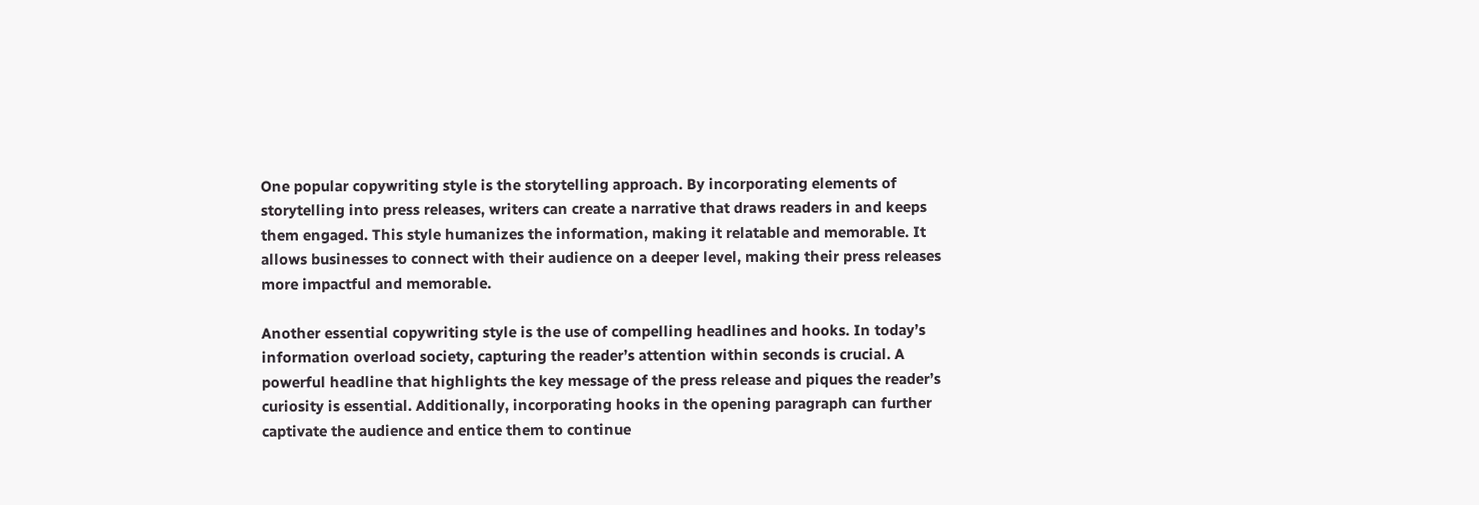One popular copywriting style is the storytelling approach. By incorporating elements of storytelling into press releases, writers can create a narrative that draws readers in and keeps them engaged. This style humanizes the information, making it relatable and memorable. It allows businesses to connect with their audience on a deeper level, making their press releases more impactful and memorable.

Another essential copywriting style is the use of compelling headlines and hooks. In today’s information overload society, capturing the reader’s attention within seconds is crucial. A powerful headline that highlights the key message of the press release and piques the reader’s curiosity is essential. Additionally, incorporating hooks in the opening paragraph can further captivate the audience and entice them to continue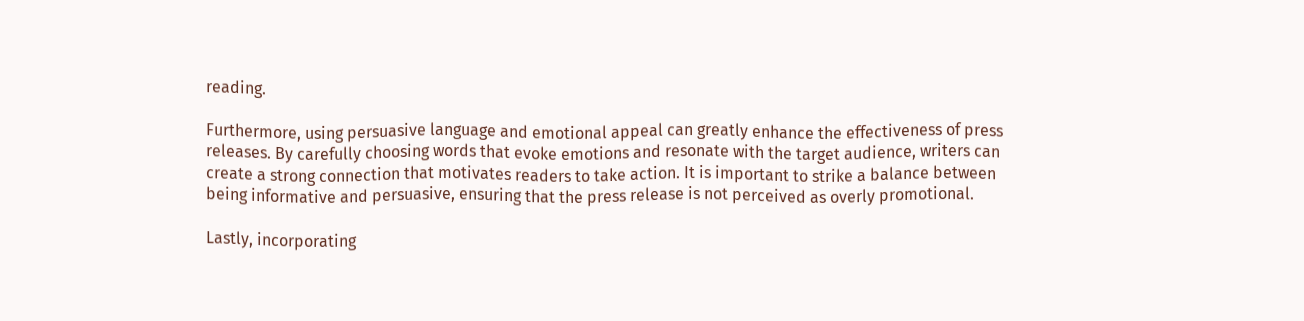reading.

Furthermore, using persuasive language and emotional appeal can greatly enhance the effectiveness of press releases. By carefully choosing words that evoke emotions and resonate with the target audience, writers can create a strong connection that motivates readers to take action. It is important to strike a balance between being informative and persuasive, ensuring that the press release is not perceived as overly promotional.

Lastly, incorporating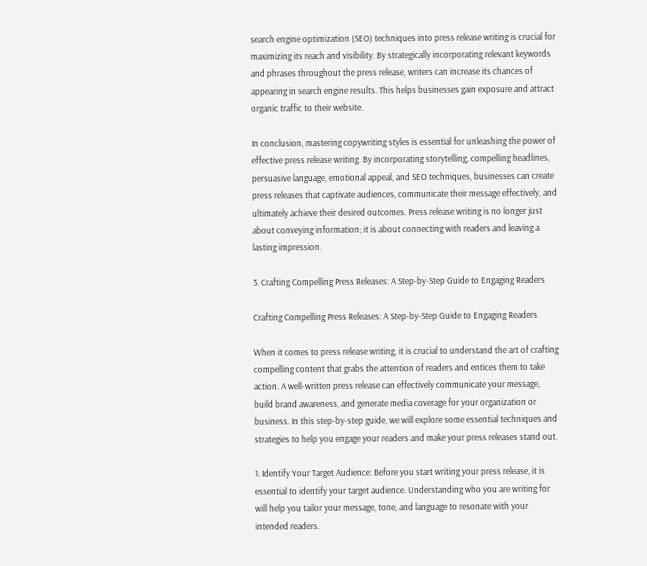search engine optimization (SEO) techniques into press release writing is crucial for maximizing its reach and visibility. By strategically incorporating relevant keywords and phrases throughout the press release, writers can increase its chances of appearing in search engine results. This helps businesses gain exposure and attract organic traffic to their website.

In conclusion, mastering copywriting styles is essential for unleashing the power of effective press release writing. By incorporating storytelling, compelling headlines, persuasive language, emotional appeal, and SEO techniques, businesses can create press releases that captivate audiences, communicate their message effectively, and ultimately achieve their desired outcomes. Press release writing is no longer just about conveying information; it is about connecting with readers and leaving a lasting impression.

3. Crafting Compelling Press Releases: A Step-by-Step Guide to Engaging Readers

Crafting Compelling Press Releases: A Step-by-Step Guide to Engaging Readers

When it comes to press release writing, it is crucial to understand the art of crafting compelling content that grabs the attention of readers and entices them to take action. A well-written press release can effectively communicate your message, build brand awareness, and generate media coverage for your organization or business. In this step-by-step guide, we will explore some essential techniques and strategies to help you engage your readers and make your press releases stand out.

1. Identify Your Target Audience: Before you start writing your press release, it is essential to identify your target audience. Understanding who you are writing for will help you tailor your message, tone, and language to resonate with your intended readers.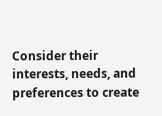Consider their interests, needs, and preferences to create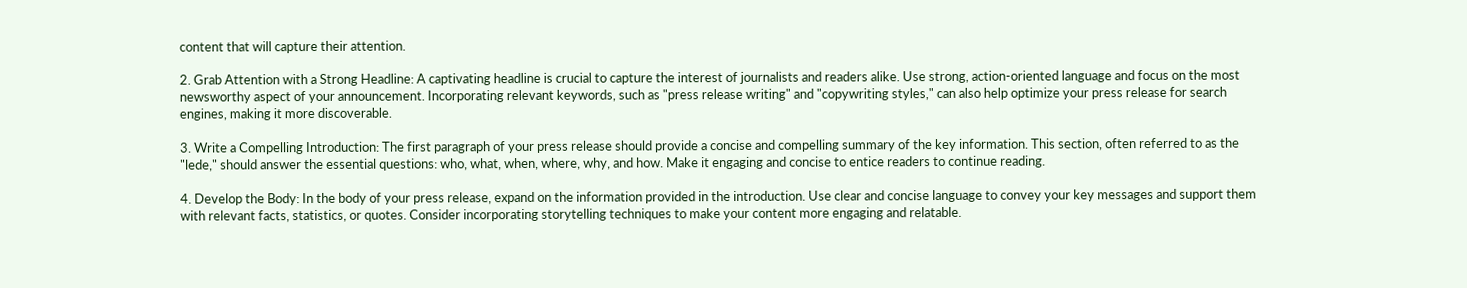content that will capture their attention.

2. Grab Attention with a Strong Headline: A captivating headline is crucial to capture the interest of journalists and readers alike. Use strong, action-oriented language and focus on the most newsworthy aspect of your announcement. Incorporating relevant keywords, such as "press release writing" and "copywriting styles," can also help optimize your press release for search engines, making it more discoverable.

3. Write a Compelling Introduction: The first paragraph of your press release should provide a concise and compelling summary of the key information. This section, often referred to as the "lede," should answer the essential questions: who, what, when, where, why, and how. Make it engaging and concise to entice readers to continue reading.

4. Develop the Body: In the body of your press release, expand on the information provided in the introduction. Use clear and concise language to convey your key messages and support them with relevant facts, statistics, or quotes. Consider incorporating storytelling techniques to make your content more engaging and relatable.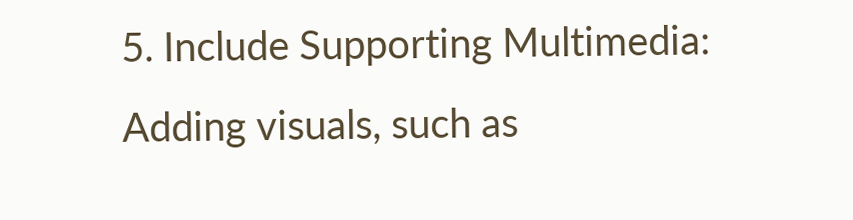5. Include Supporting Multimedia: Adding visuals, such as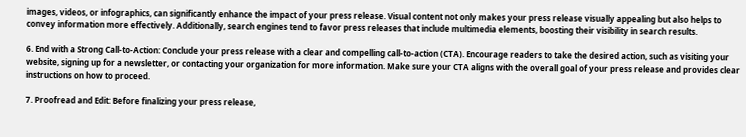images, videos, or infographics, can significantly enhance the impact of your press release. Visual content not only makes your press release visually appealing but also helps to convey information more effectively. Additionally, search engines tend to favor press releases that include multimedia elements, boosting their visibility in search results.

6. End with a Strong Call-to-Action: Conclude your press release with a clear and compelling call-to-action (CTA). Encourage readers to take the desired action, such as visiting your website, signing up for a newsletter, or contacting your organization for more information. Make sure your CTA aligns with the overall goal of your press release and provides clear instructions on how to proceed.

7. Proofread and Edit: Before finalizing your press release,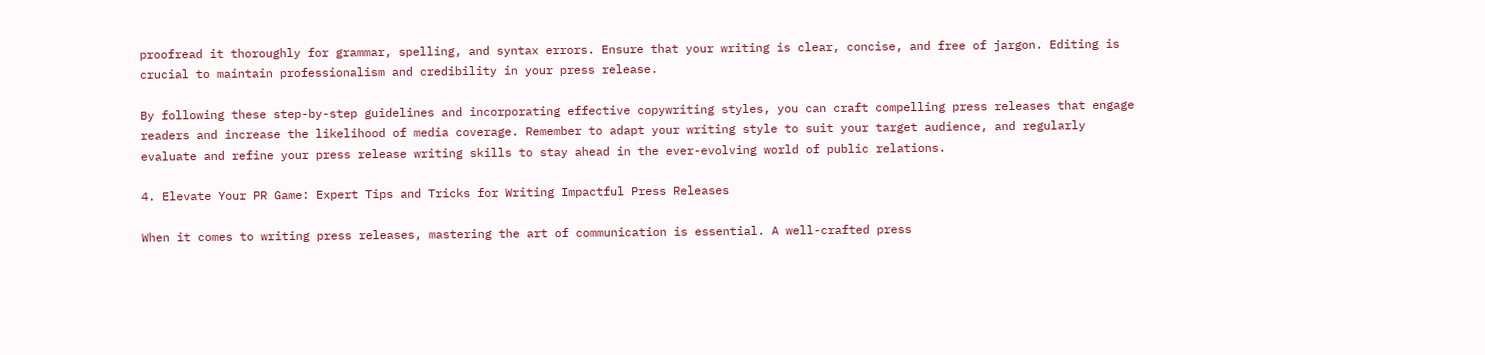proofread it thoroughly for grammar, spelling, and syntax errors. Ensure that your writing is clear, concise, and free of jargon. Editing is crucial to maintain professionalism and credibility in your press release.

By following these step-by-step guidelines and incorporating effective copywriting styles, you can craft compelling press releases that engage readers and increase the likelihood of media coverage. Remember to adapt your writing style to suit your target audience, and regularly evaluate and refine your press release writing skills to stay ahead in the ever-evolving world of public relations.

4. Elevate Your PR Game: Expert Tips and Tricks for Writing Impactful Press Releases

When it comes to writing press releases, mastering the art of communication is essential. A well-crafted press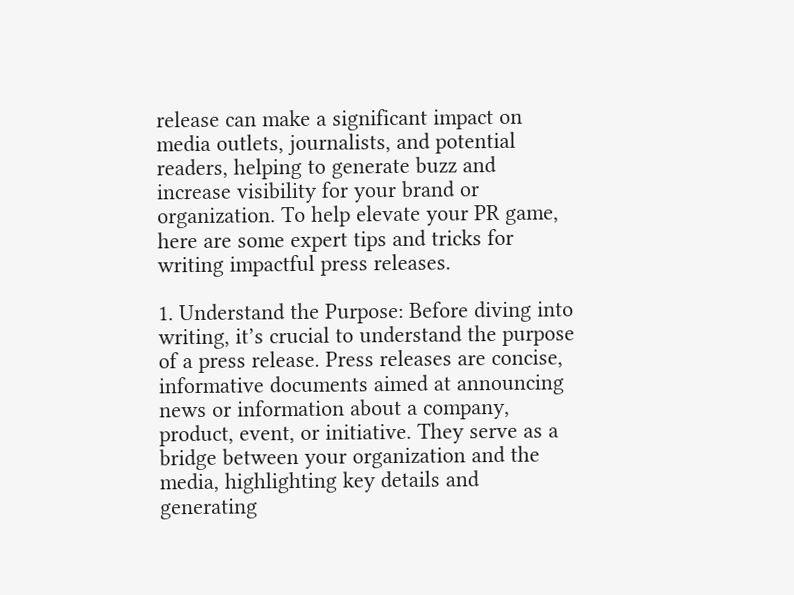release can make a significant impact on media outlets, journalists, and potential readers, helping to generate buzz and increase visibility for your brand or organization. To help elevate your PR game, here are some expert tips and tricks for writing impactful press releases.

1. Understand the Purpose: Before diving into writing, it’s crucial to understand the purpose of a press release. Press releases are concise, informative documents aimed at announcing news or information about a company, product, event, or initiative. They serve as a bridge between your organization and the media, highlighting key details and generating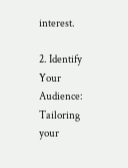interest.

2. Identify Your Audience: Tailoring your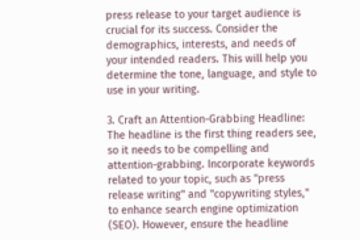press release to your target audience is crucial for its success. Consider the demographics, interests, and needs of your intended readers. This will help you determine the tone, language, and style to use in your writing.

3. Craft an Attention-Grabbing Headline: The headline is the first thing readers see, so it needs to be compelling and attention-grabbing. Incorporate keywords related to your topic, such as "press release writing" and "copywriting styles," to enhance search engine optimization (SEO). However, ensure the headline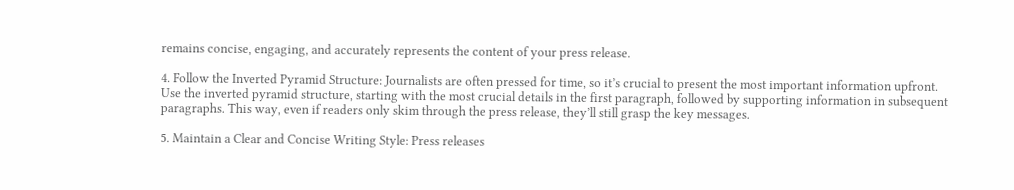remains concise, engaging, and accurately represents the content of your press release.

4. Follow the Inverted Pyramid Structure: Journalists are often pressed for time, so it’s crucial to present the most important information upfront. Use the inverted pyramid structure, starting with the most crucial details in the first paragraph, followed by supporting information in subsequent paragraphs. This way, even if readers only skim through the press release, they’ll still grasp the key messages.

5. Maintain a Clear and Concise Writing Style: Press releases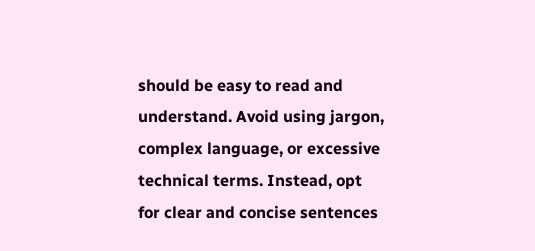should be easy to read and understand. Avoid using jargon, complex language, or excessive technical terms. Instead, opt for clear and concise sentences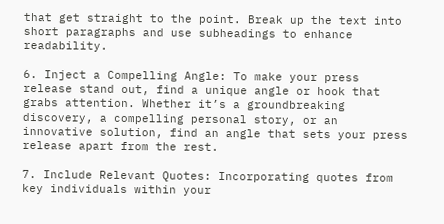that get straight to the point. Break up the text into short paragraphs and use subheadings to enhance readability.

6. Inject a Compelling Angle: To make your press release stand out, find a unique angle or hook that grabs attention. Whether it’s a groundbreaking discovery, a compelling personal story, or an innovative solution, find an angle that sets your press release apart from the rest.

7. Include Relevant Quotes: Incorporating quotes from key individuals within your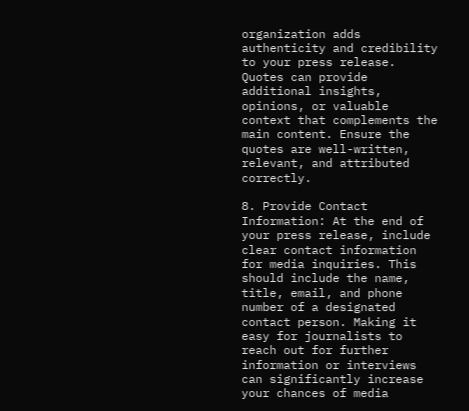organization adds authenticity and credibility to your press release. Quotes can provide additional insights, opinions, or valuable context that complements the main content. Ensure the quotes are well-written, relevant, and attributed correctly.

8. Provide Contact Information: At the end of your press release, include clear contact information for media inquiries. This should include the name, title, email, and phone number of a designated contact person. Making it easy for journalists to reach out for further information or interviews can significantly increase your chances of media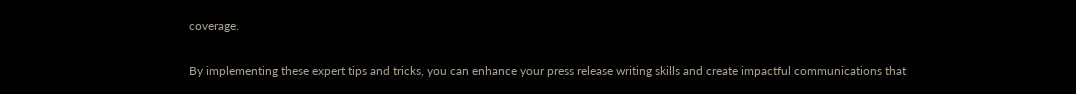coverage.

By implementing these expert tips and tricks, you can enhance your press release writing skills and create impactful communications that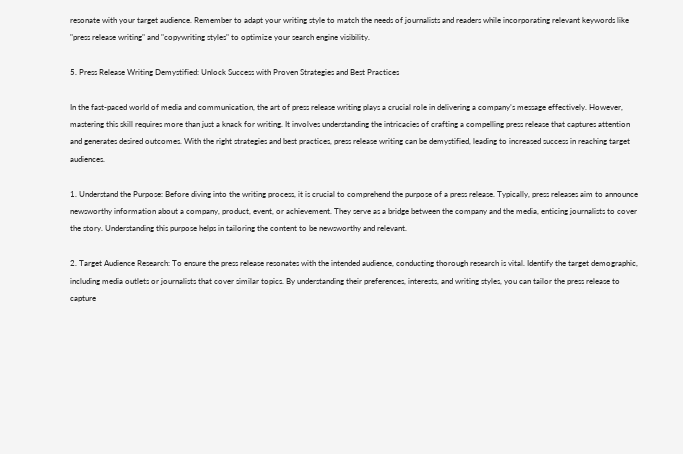resonate with your target audience. Remember to adapt your writing style to match the needs of journalists and readers while incorporating relevant keywords like "press release writing" and "copywriting styles" to optimize your search engine visibility.

5. Press Release Writing Demystified: Unlock Success with Proven Strategies and Best Practices

In the fast-paced world of media and communication, the art of press release writing plays a crucial role in delivering a company’s message effectively. However, mastering this skill requires more than just a knack for writing. It involves understanding the intricacies of crafting a compelling press release that captures attention and generates desired outcomes. With the right strategies and best practices, press release writing can be demystified, leading to increased success in reaching target audiences.

1. Understand the Purpose: Before diving into the writing process, it is crucial to comprehend the purpose of a press release. Typically, press releases aim to announce newsworthy information about a company, product, event, or achievement. They serve as a bridge between the company and the media, enticing journalists to cover the story. Understanding this purpose helps in tailoring the content to be newsworthy and relevant.

2. Target Audience Research: To ensure the press release resonates with the intended audience, conducting thorough research is vital. Identify the target demographic, including media outlets or journalists that cover similar topics. By understanding their preferences, interests, and writing styles, you can tailor the press release to capture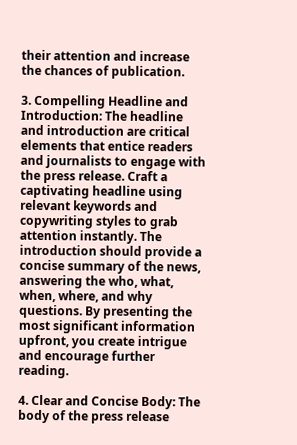their attention and increase the chances of publication.

3. Compelling Headline and Introduction: The headline and introduction are critical elements that entice readers and journalists to engage with the press release. Craft a captivating headline using relevant keywords and copywriting styles to grab attention instantly. The introduction should provide a concise summary of the news, answering the who, what, when, where, and why questions. By presenting the most significant information upfront, you create intrigue and encourage further reading.

4. Clear and Concise Body: The body of the press release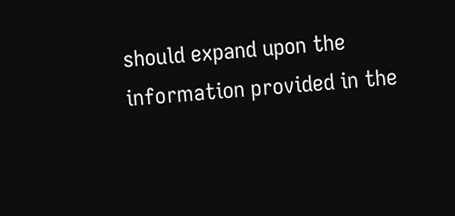should expand upon the information provided in the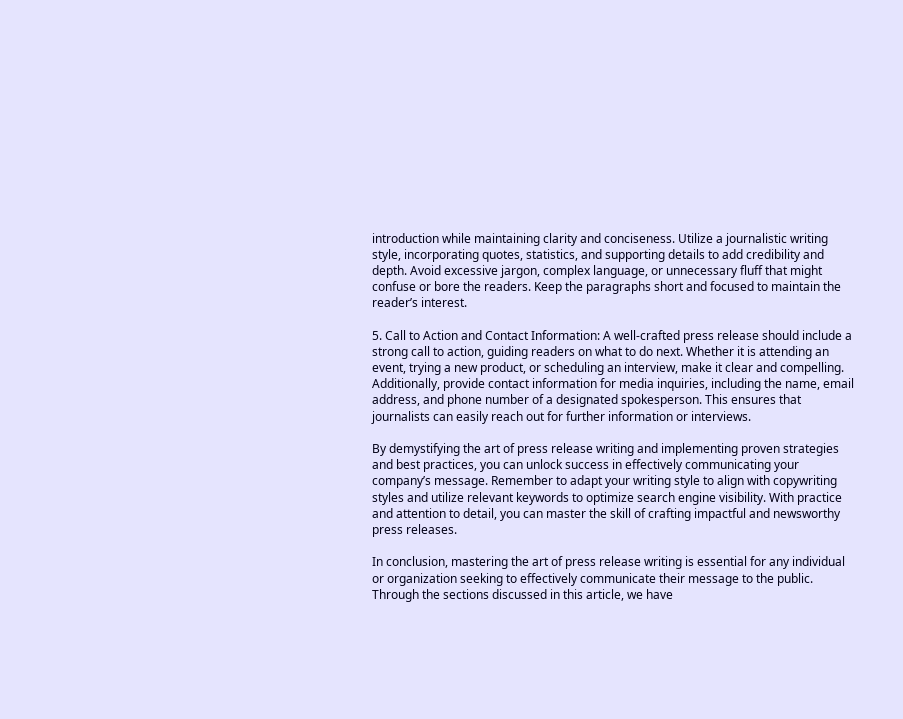introduction while maintaining clarity and conciseness. Utilize a journalistic writing style, incorporating quotes, statistics, and supporting details to add credibility and depth. Avoid excessive jargon, complex language, or unnecessary fluff that might confuse or bore the readers. Keep the paragraphs short and focused to maintain the reader’s interest.

5. Call to Action and Contact Information: A well-crafted press release should include a strong call to action, guiding readers on what to do next. Whether it is attending an event, trying a new product, or scheduling an interview, make it clear and compelling. Additionally, provide contact information for media inquiries, including the name, email address, and phone number of a designated spokesperson. This ensures that journalists can easily reach out for further information or interviews.

By demystifying the art of press release writing and implementing proven strategies and best practices, you can unlock success in effectively communicating your company’s message. Remember to adapt your writing style to align with copywriting styles and utilize relevant keywords to optimize search engine visibility. With practice and attention to detail, you can master the skill of crafting impactful and newsworthy press releases.

In conclusion, mastering the art of press release writing is essential for any individual or organization seeking to effectively communicate their message to the public. Through the sections discussed in this article, we have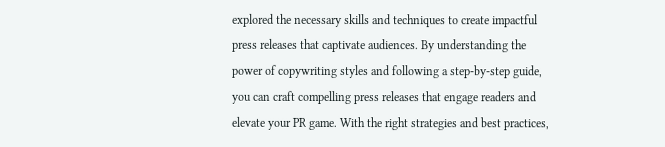explored the necessary skills and techniques to create impactful press releases that captivate audiences. By understanding the power of copywriting styles and following a step-by-step guide, you can craft compelling press releases that engage readers and elevate your PR game. With the right strategies and best practices,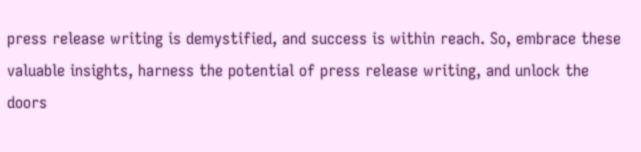press release writing is demystified, and success is within reach. So, embrace these valuable insights, harness the potential of press release writing, and unlock the doors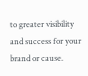to greater visibility and success for your brand or cause.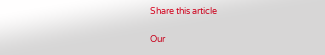Share this article

Our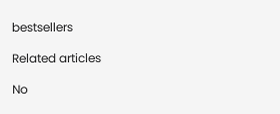bestsellers

Related articles

No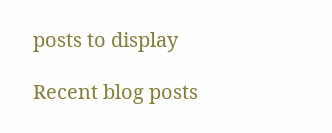posts to display

Recent blog posts